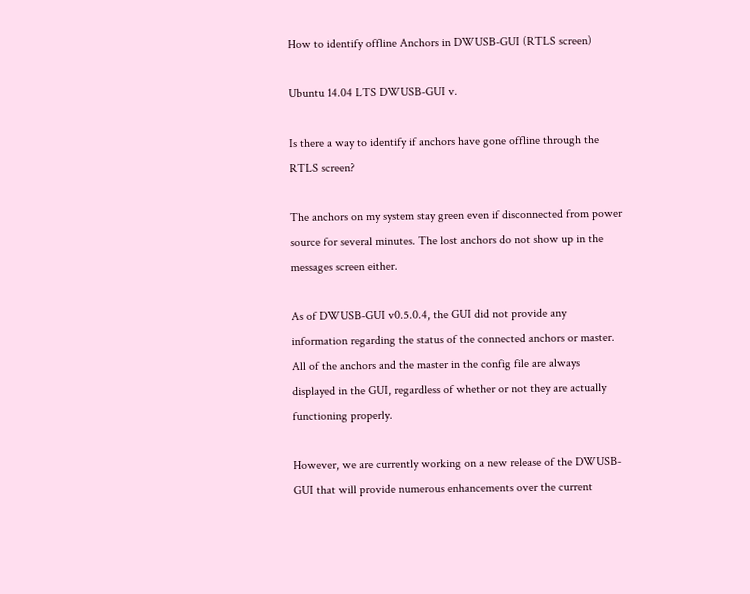How to identify offline Anchors in DWUSB-GUI (RTLS screen)

Ubuntu 14.04 LTS DWUSB-GUI v.

Is there a way to identify if anchors have gone offline through the RTLS screen?

The anchors on my system stay green even if disconnected from power source for several minutes. The lost anchors do not show up in the messages screen either.

As of DWUSB-GUI v0.5.0.4, the GUI did not provide any information regarding the status of the connected anchors or master. All of the anchors and the master in the config file are always displayed in the GUI, regardless of whether or not they are actually functioning properly.

However, we are currently working on a new release of the DWUSB-GUI that will provide numerous enhancements over the current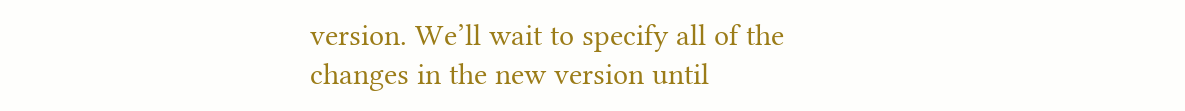version. We’ll wait to specify all of the changes in the new version until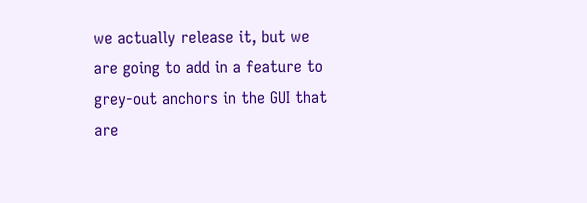we actually release it, but we are going to add in a feature to grey-out anchors in the GUI that are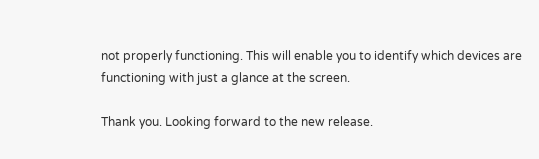not properly functioning. This will enable you to identify which devices are functioning with just a glance at the screen.

Thank you. Looking forward to the new release.